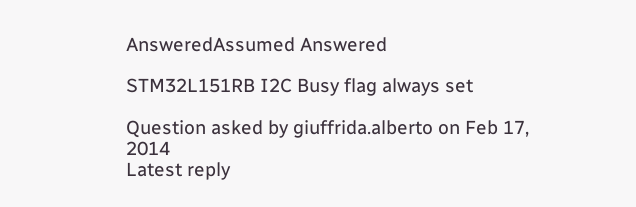AnsweredAssumed Answered

STM32L151RB I2C Busy flag always set

Question asked by giuffrida.alberto on Feb 17, 2014
Latest reply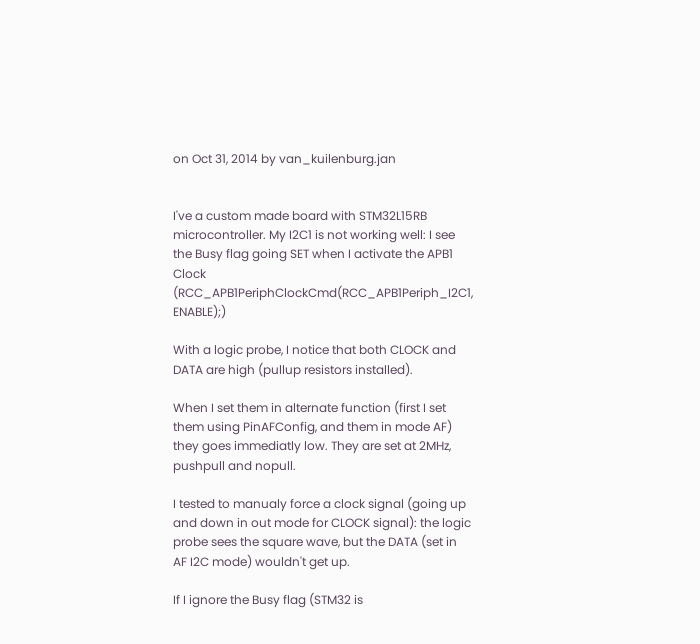on Oct 31, 2014 by van_kuilenburg.jan


I've a custom made board with STM32L15RB microcontroller. My I2C1 is not working well: I see the Busy flag going SET when I activate the APB1 Clock (RCC_APB1PeriphClockCmd(RCC_APB1Periph_I2C1, ENABLE);)

With a logic probe, I notice that both CLOCK and DATA are high (pullup resistors installed).

When I set them in alternate function (first I set them using PinAFConfig, and them in mode AF) they goes immediatly low. They are set at 2MHz, pushpull and nopull.

I tested to manualy force a clock signal (going up and down in out mode for CLOCK signal): the logic probe sees the square wave, but the DATA (set in AF I2C mode) wouldn't get up.

If I ignore the Busy flag (STM32 is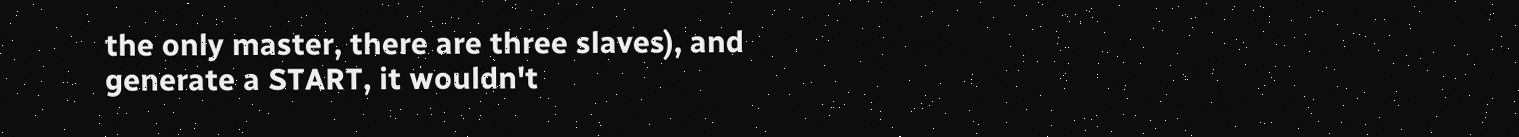the only master, there are three slaves), and generate a START, it wouldn't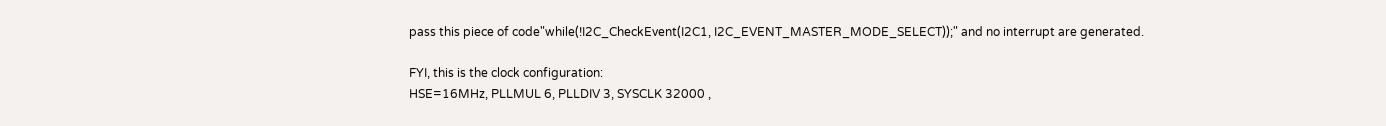pass this piece of code"while(!I2C_CheckEvent(I2C1, I2C_EVENT_MASTER_MODE_SELECT));" and no interrupt are generated.

FYI, this is the clock configuration:
HSE=16MHz, PLLMUL 6, PLLDIV 3, SYSCLK 32000 ,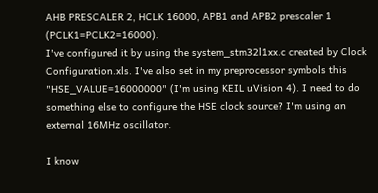AHB PRESCALER 2, HCLK 16000, APB1 and APB2 prescaler 1 (PCLK1=PCLK2=16000).
I've configured it by using the system_stm32l1xx.c created by Clock Configuration.xls. I've also set in my preprocessor symbols this "HSE_VALUE=16000000" (I'm using KEIL uVision 4). I need to do something else to configure the HSE clock source? I'm using an external 16MHz oscillator.

I know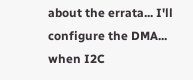about the errata... I'll configure the DMA... when I2C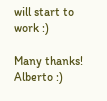will start to work :)

Many thanks!
Alberto :)